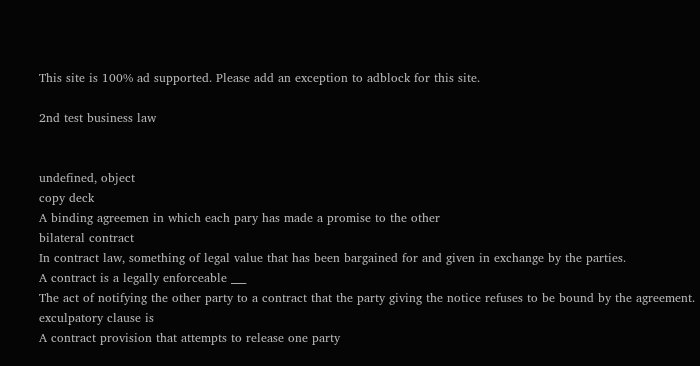This site is 100% ad supported. Please add an exception to adblock for this site.

2nd test business law


undefined, object
copy deck
A binding agreemen in which each pary has made a promise to the other
bilateral contract
In contract law, something of legal value that has been bargained for and given in exchange by the parties.
A contract is a legally enforceable ___
The act of notifying the other party to a contract that the party giving the notice refuses to be bound by the agreement.
exculpatory clause is
A contract provision that attempts to release one party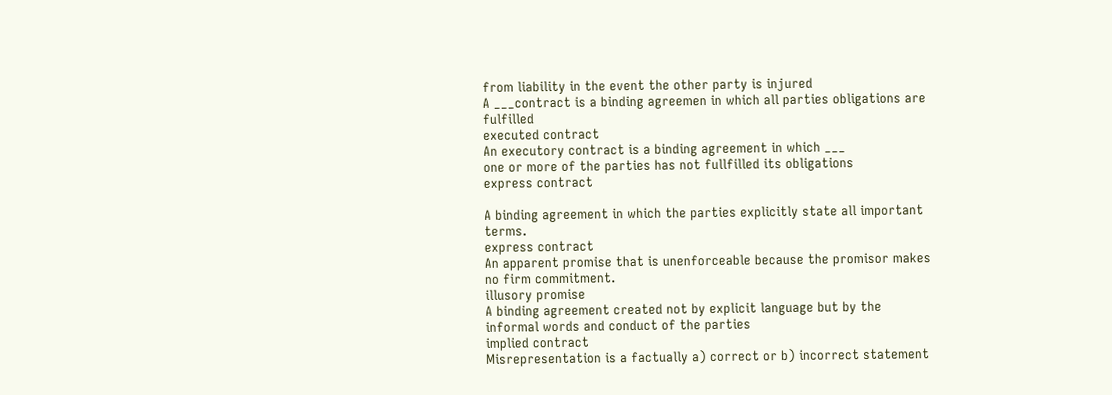from liability in the event the other party is injured
A ___contract is a binding agreemen in which all parties obligations are fulfilled
executed contract
An executory contract is a binding agreement in which ___
one or more of the parties has not fullfilled its obligations
express contract

A binding agreement in which the parties explicitly state all important terms.
express contract
An apparent promise that is unenforceable because the promisor makes no firm commitment.
illusory promise
A binding agreement created not by explicit language but by the informal words and conduct of the parties
implied contract
Misrepresentation is a factually a) correct or b) incorrect statement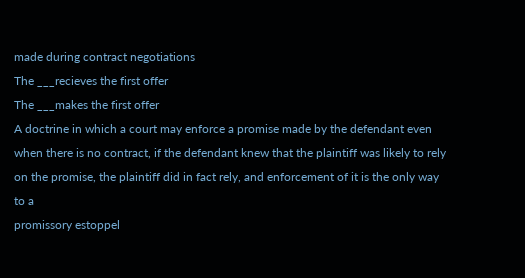made during contract negotiations
The ___recieves the first offer
The ___makes the first offer
A doctrine in which a court may enforce a promise made by the defendant even when there is no contract, if the defendant knew that the plaintiff was likely to rely on the promise, the plaintiff did in fact rely, and enforcement of it is the only way to a
promissory estoppel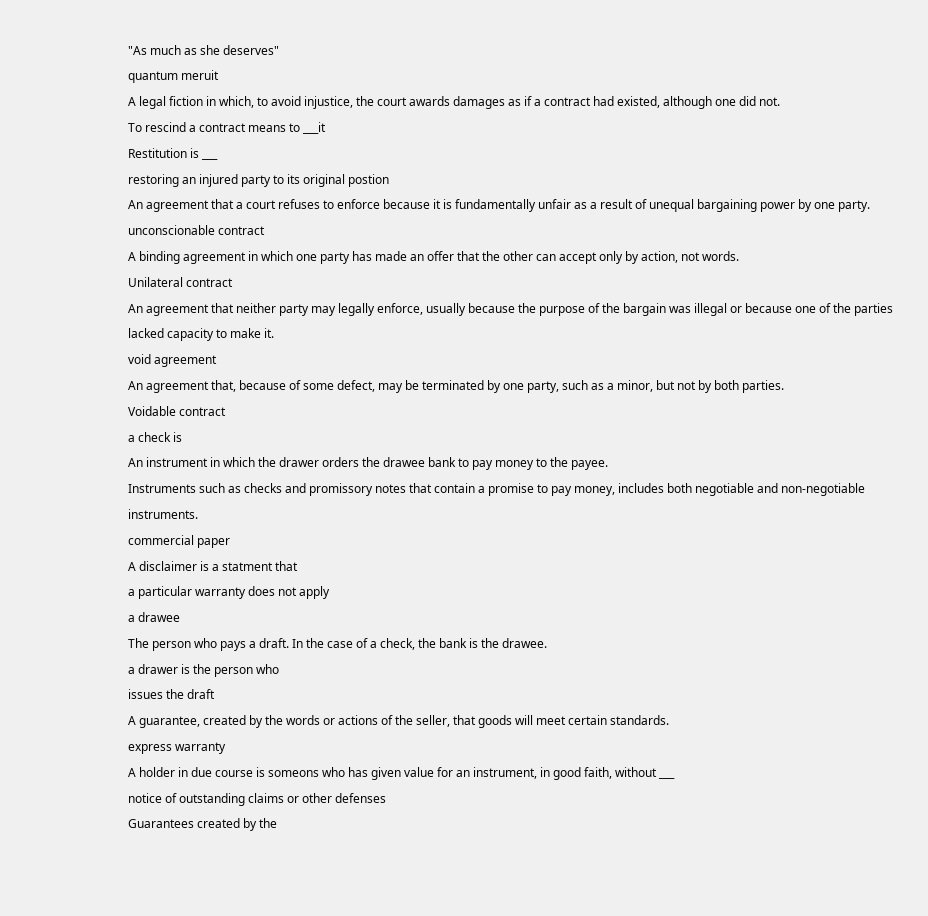"As much as she deserves"
quantum meruit
A legal fiction in which, to avoid injustice, the court awards damages as if a contract had existed, although one did not.
To rescind a contract means to ___it
Restitution is ___
restoring an injured party to its original postion
An agreement that a court refuses to enforce because it is fundamentally unfair as a result of unequal bargaining power by one party.
unconscionable contract
A binding agreement in which one party has made an offer that the other can accept only by action, not words.
Unilateral contract
An agreement that neither party may legally enforce, usually because the purpose of the bargain was illegal or because one of the parties lacked capacity to make it.
void agreement
An agreement that, because of some defect, may be terminated by one party, such as a minor, but not by both parties.
Voidable contract
a check is
An instrument in which the drawer orders the drawee bank to pay money to the payee.
Instruments such as checks and promissory notes that contain a promise to pay money, includes both negotiable and non-negotiable instruments.
commercial paper
A disclaimer is a statment that
a particular warranty does not apply
a drawee
The person who pays a draft. In the case of a check, the bank is the drawee.
a drawer is the person who
issues the draft
A guarantee, created by the words or actions of the seller, that goods will meet certain standards.
express warranty
A holder in due course is someons who has given value for an instrument, in good faith, without ___
notice of outstanding claims or other defenses
Guarantees created by the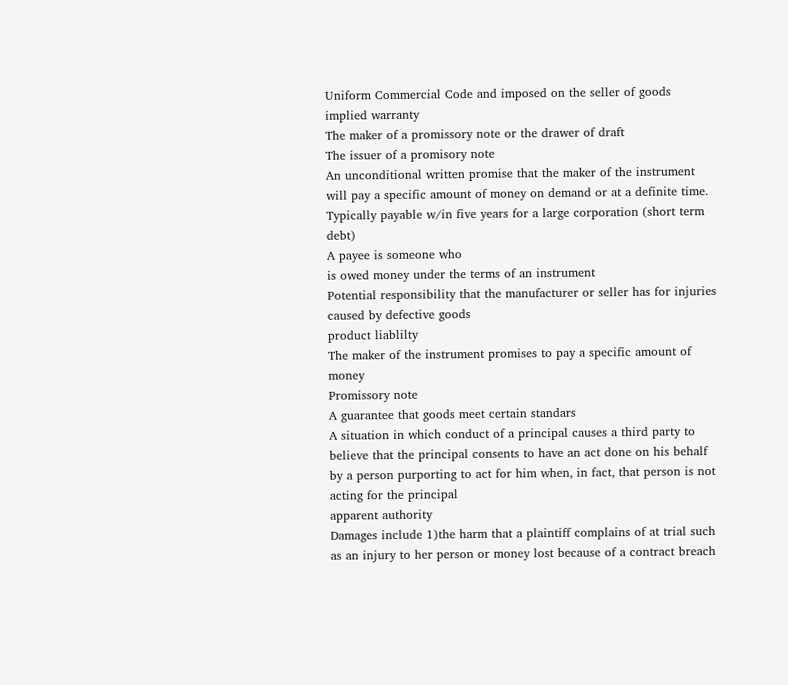Uniform Commercial Code and imposed on the seller of goods
implied warranty
The maker of a promissory note or the drawer of draft
The issuer of a promisory note
An unconditional written promise that the maker of the instrument will pay a specific amount of money on demand or at a definite time. Typically payable w/in five years for a large corporation (short term debt)
A payee is someone who
is owed money under the terms of an instrument
Potential responsibility that the manufacturer or seller has for injuries caused by defective goods
product liablilty
The maker of the instrument promises to pay a specific amount of money
Promissory note
A guarantee that goods meet certain standars
A situation in which conduct of a principal causes a third party to believe that the principal consents to have an act done on his behalf by a person purporting to act for him when, in fact, that person is not acting for the principal
apparent authority
Damages include 1)the harm that a plaintiff complains of at trial such as an injury to her person or money lost because of a contract breach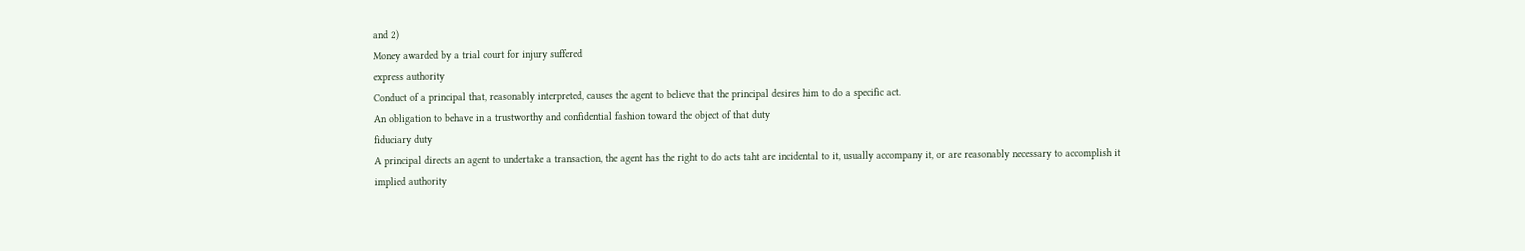and 2)
Money awarded by a trial court for injury suffered
express authority
Conduct of a principal that, reasonably interpreted, causes the agent to believe that the principal desires him to do a specific act.
An obligation to behave in a trustworthy and confidential fashion toward the object of that duty
fiduciary duty
A principal directs an agent to undertake a transaction, the agent has the right to do acts taht are incidental to it, usually accompany it, or are reasonably necessary to accomplish it
implied authority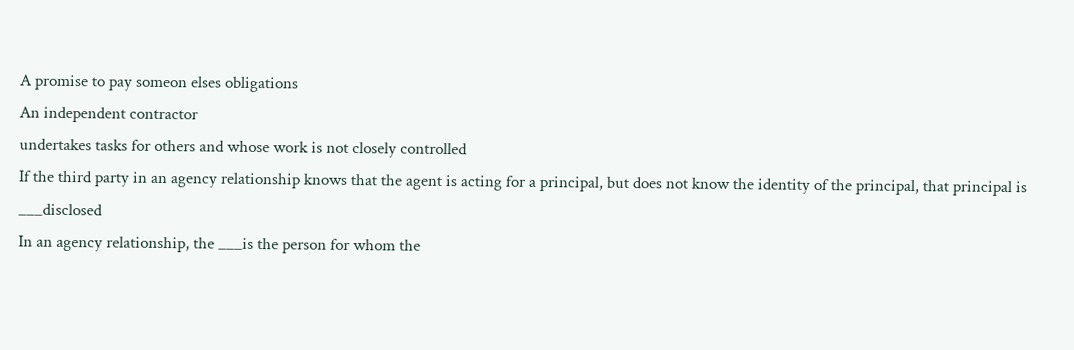A promise to pay someon elses obligations
An independent contractor
undertakes tasks for others and whose work is not closely controlled
If the third party in an agency relationship knows that the agent is acting for a principal, but does not know the identity of the principal, that principal is ___disclosed
In an agency relationship, the ___is the person for whom the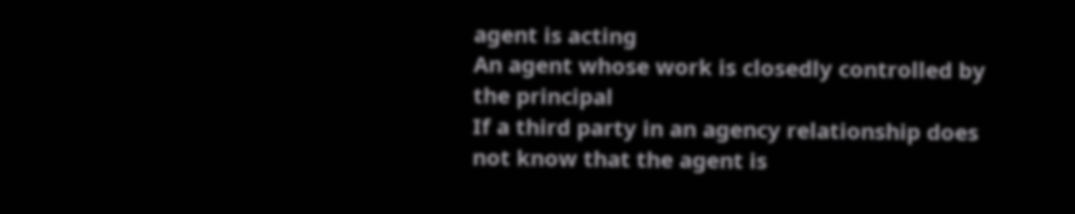agent is acting
An agent whose work is closedly controlled by the principal
If a third party in an agency relationship does not know that the agent is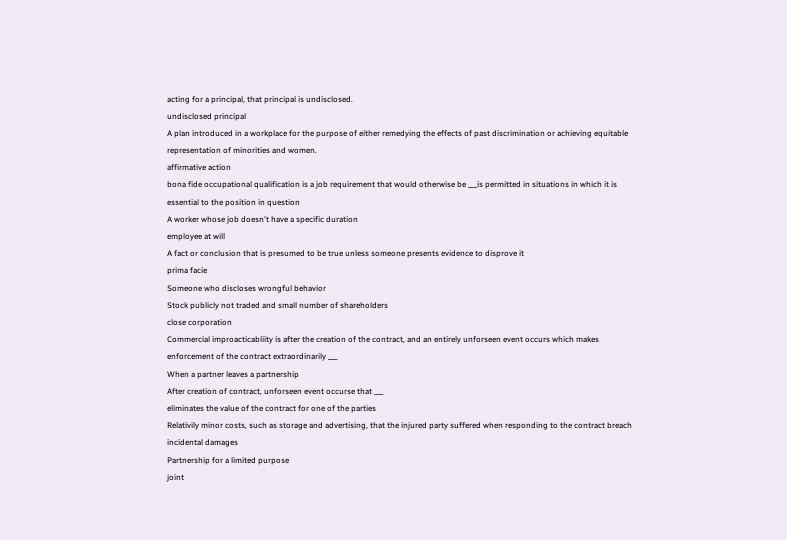acting for a principal, that principal is undisclosed.
undisclosed principal
A plan introduced in a workplace for the purpose of either remedying the effects of past discrimination or achieving equitable representation of minorities and women.
affirmative action
bona fide occupational qualification is a job requirement that would otherwise be ___is permitted in situations in which it is essential to the position in question
A worker whose job doesn't have a specific duration
employee at will
A fact or conclusion that is presumed to be true unless someone presents evidence to disprove it
prima facie
Someone who discloses wrongful behavior
Stock publicly not traded and small number of shareholders
close corporation
Commercial improacticabliity is after the creation of the contract, and an entirely unforseen event occurs which makes enforcement of the contract extraordinarily ___
When a partner leaves a partnership
After creation of contract, unforseen event occurse that ___
eliminates the value of the contract for one of the parties
Relativily minor costs, such as storage and advertising, that the injured party suffered when responding to the contract breach
incidental damages
Partnership for a limited purpose
joint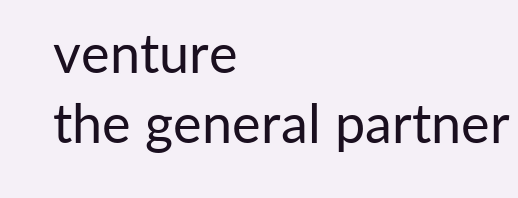venture
the general partner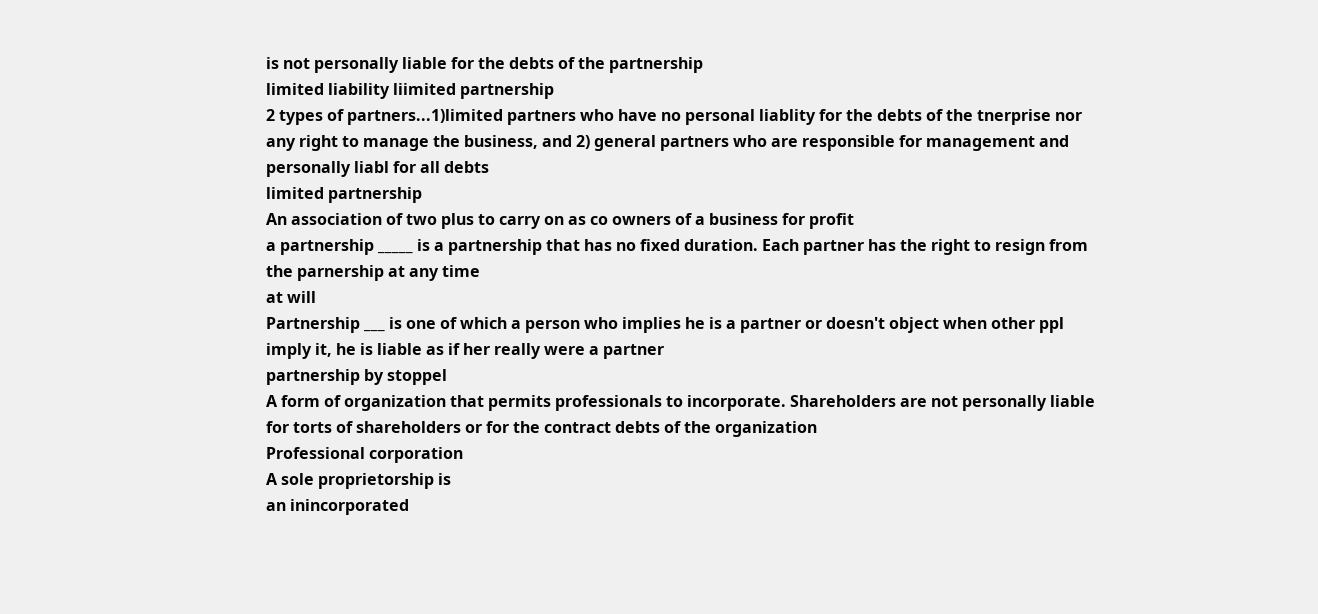is not personally liable for the debts of the partnership
limited liability liimited partnership
2 types of partners...1)limited partners who have no personal liablity for the debts of the tnerprise nor any right to manage the business, and 2) general partners who are responsible for management and personally liabl for all debts
limited partnership
An association of two plus to carry on as co owners of a business for profit
a partnership _____ is a partnership that has no fixed duration. Each partner has the right to resign from the parnership at any time
at will
Partnership ___ is one of which a person who implies he is a partner or doesn't object when other ppl imply it, he is liable as if her really were a partner
partnership by stoppel
A form of organization that permits professionals to incorporate. Shareholders are not personally liable for torts of shareholders or for the contract debts of the organization
Professional corporation
A sole proprietorship is
an inincorporated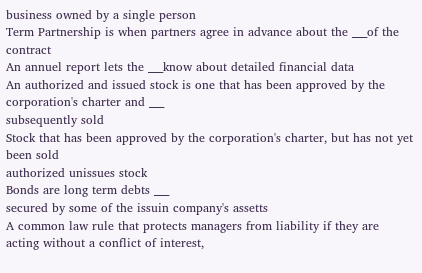business owned by a single person
Term Partnership is when partners agree in advance about the ___of the contract
An annuel report lets the ___know about detailed financial data
An authorized and issued stock is one that has been approved by the corporation's charter and ___
subsequently sold
Stock that has been approved by the corporation's charter, but has not yet been sold
authorized unissues stock
Bonds are long term debts ___
secured by some of the issuin company's assetts
A common law rule that protects managers from liability if they are acting without a conflict of interest,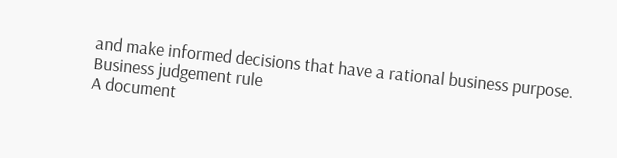and make informed decisions that have a rational business purpose.
Business judgement rule
A document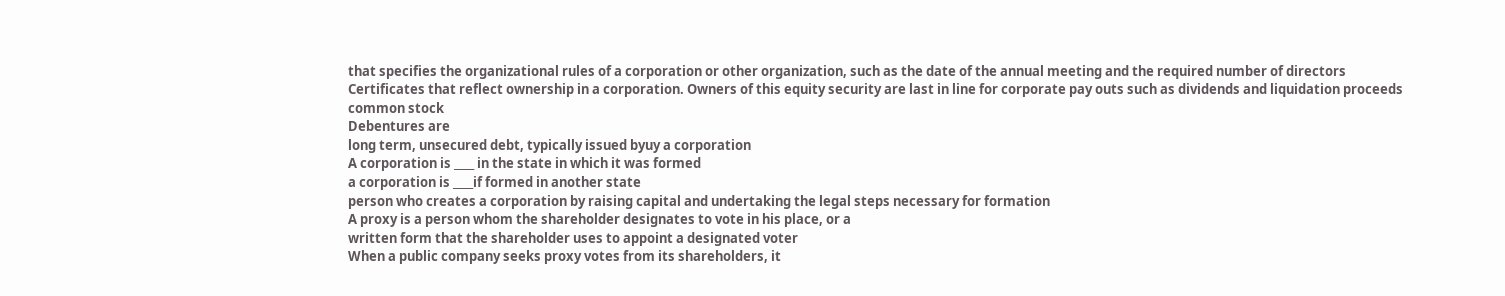that specifies the organizational rules of a corporation or other organization, such as the date of the annual meeting and the required number of directors
Certificates that reflect ownership in a corporation. Owners of this equity security are last in line for corporate pay outs such as dividends and liquidation proceeds
common stock
Debentures are
long term, unsecured debt, typically issued byuy a corporation
A corporation is ____ in the state in which it was formed
a corporation is ____if formed in another state
person who creates a corporation by raising capital and undertaking the legal steps necessary for formation
A proxy is a person whom the shareholder designates to vote in his place, or a
written form that the shareholder uses to appoint a designated voter
When a public company seeks proxy votes from its shareholders, it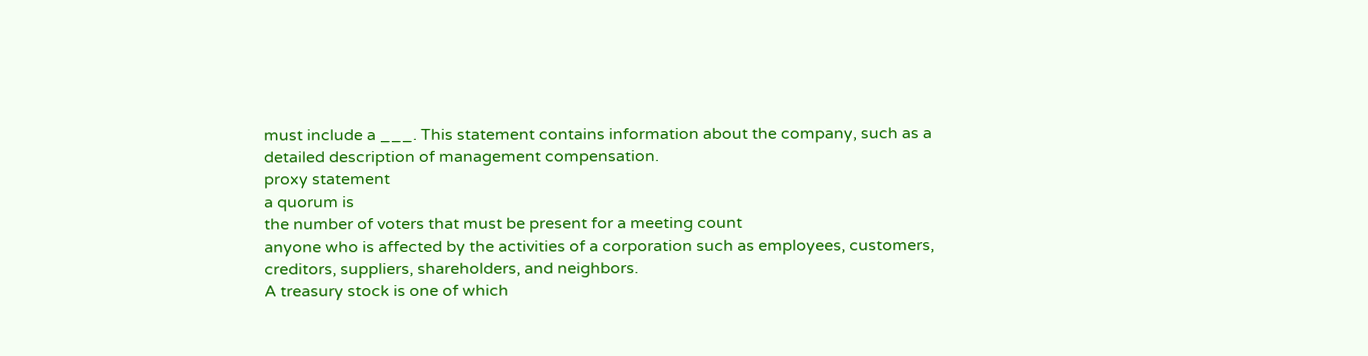must include a ___. This statement contains information about the company, such as a detailed description of management compensation.
proxy statement
a quorum is
the number of voters that must be present for a meeting count
anyone who is affected by the activities of a corporation such as employees, customers, creditors, suppliers, shareholders, and neighbors.
A treasury stock is one of which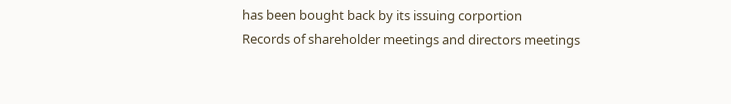has been bought back by its issuing corportion
Records of shareholder meetings and directors meetings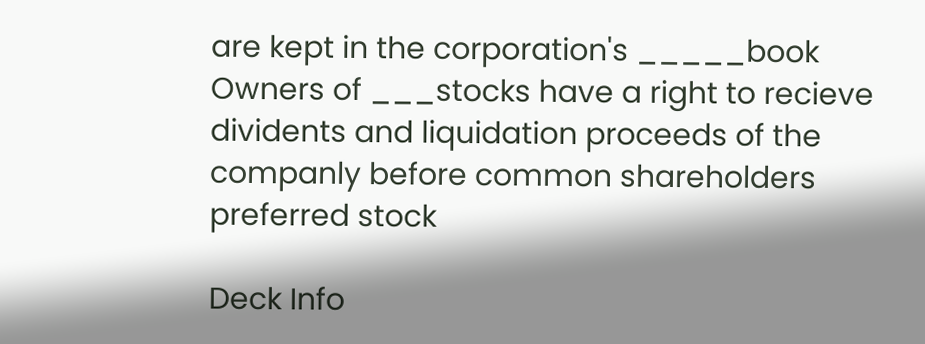are kept in the corporation's _____book
Owners of ___stocks have a right to recieve dividents and liquidation proceeds of the companly before common shareholders
preferred stock

Deck Info